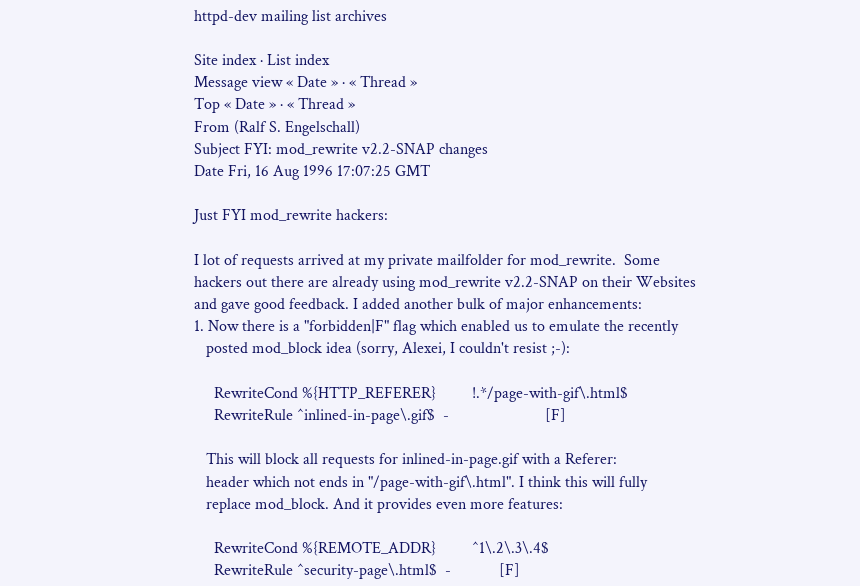httpd-dev mailing list archives

Site index · List index
Message view « Date » · « Thread »
Top « Date » · « Thread »
From (Ralf S. Engelschall)
Subject FYI: mod_rewrite v2.2-SNAP changes
Date Fri, 16 Aug 1996 17:07:25 GMT

Just FYI mod_rewrite hackers:

I lot of requests arrived at my private mailfolder for mod_rewrite.  Some
hackers out there are already using mod_rewrite v2.2-SNAP on their Websites
and gave good feedback. I added another bulk of major enhancements:
1. Now there is a "forbidden|F" flag which enabled us to emulate the recently
   posted mod_block idea (sorry, Alexei, I couldn't resist ;-):

     RewriteCond %{HTTP_REFERER}         !.*/page-with-gif\.html$
     RewriteRule ^inlined-in-page\.gif$  -                        [F]

   This will block all requests for inlined-in-page.gif with a Referer:
   header which not ends in "/page-with-gif\.html". I think this will fully
   replace mod_block. And it provides even more features:

     RewriteCond %{REMOTE_ADDR}         ^1\.2\.3\.4$
     RewriteRule ^security-page\.html$  -            [F]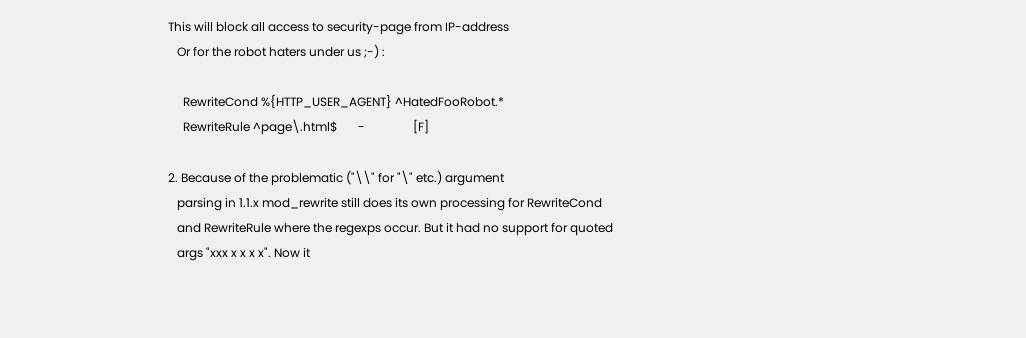This will block all access to security-page from IP-address
   Or for the robot haters under us ;-) :

     RewriteCond %{HTTP_USER_AGENT} ^HatedFooRobot.*
     RewriteRule ^page\.html$       -                [F]

2. Because of the problematic ("\\" for "\" etc.) argument
   parsing in 1.1.x mod_rewrite still does its own processing for RewriteCond
   and RewriteRule where the regexps occur. But it had no support for quoted
   args "xxx x x x x". Now it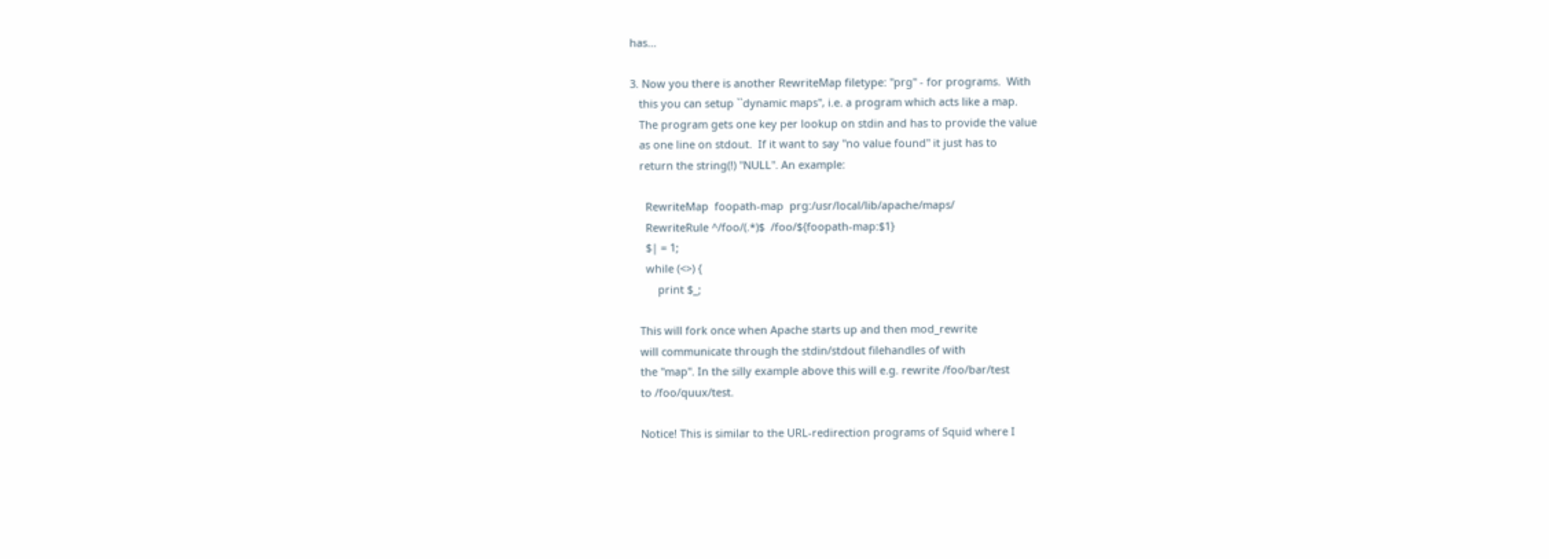has...

3. Now you there is another RewriteMap filetype: "prg" - for programs.  With
   this you can setup ``dynamic maps'', i.e. a program which acts like a map.
   The program gets one key per lookup on stdin and has to provide the value
   as one line on stdout.  If it want to say "no value found" it just has to
   return the string(!) "NULL". An example:

     RewriteMap  foopath-map  prg:/usr/local/lib/apache/maps/
     RewriteRule ^/foo/(.*)$  /foo/${foopath-map:$1}
     $| = 1;
     while (<>) {
         print $_;

   This will fork once when Apache starts up and then mod_rewrite
   will communicate through the stdin/stdout filehandles of with
   the "map". In the silly example above this will e.g. rewrite /foo/bar/test
   to /foo/quux/test.

   Notice! This is similar to the URL-redirection programs of Squid where I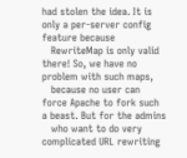had stolen the idea. It is only a per-server config feature because
   RewriteMap is only valid there! So, we have no problem with such maps,
   because no user can force Apache to fork such a beast. But for the admins
   who want to do very complicated URL rewriting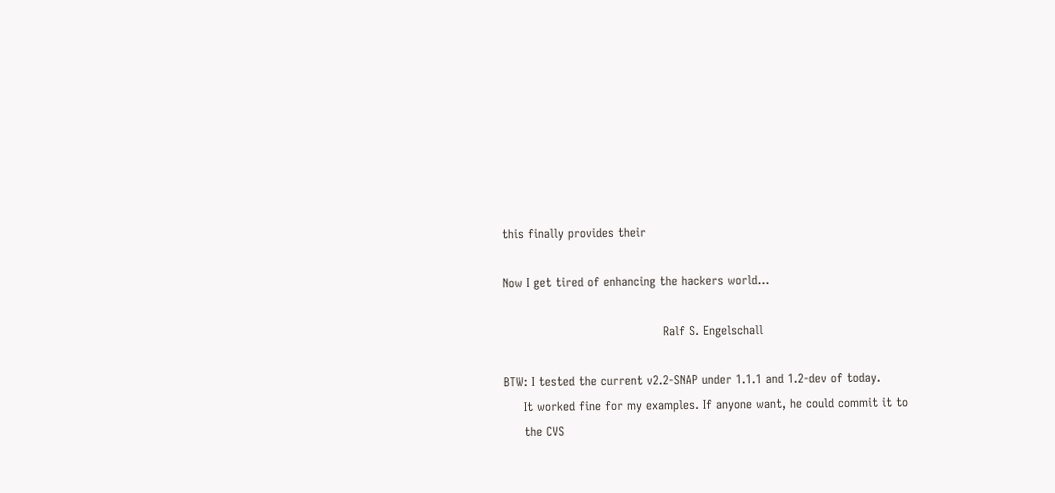this finally provides their

Now I get tired of enhancing the hackers world...

                                        Ralf S. Engelschall

BTW: I tested the current v2.2-SNAP under 1.1.1 and 1.2-dev of today.
     It worked fine for my examples. If anyone want, he could commit it to
     the CVS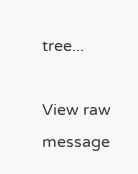tree...

View raw message